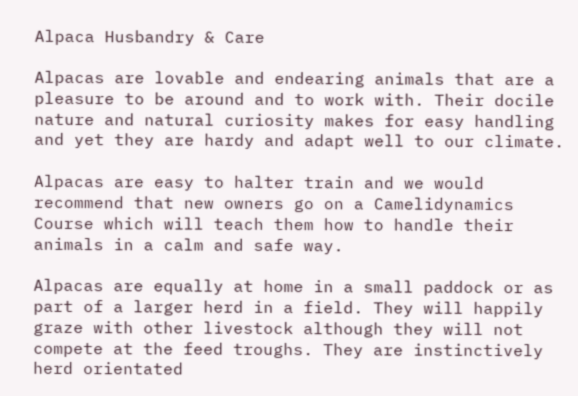Alpaca Husbandry & Care

Alpacas are lovable and endearing animals that are a pleasure to be around and to work with. Their docile nature and natural curiosity makes for easy handling and yet they are hardy and adapt well to our climate.

Alpacas are easy to halter train and we would recommend that new owners go on a Camelidynamics Course which will teach them how to handle their animals in a calm and safe way.

Alpacas are equally at home in a small paddock or as part of a larger herd in a field. They will happily graze with other livestock although they will not compete at the feed troughs. They are instinctively herd orientated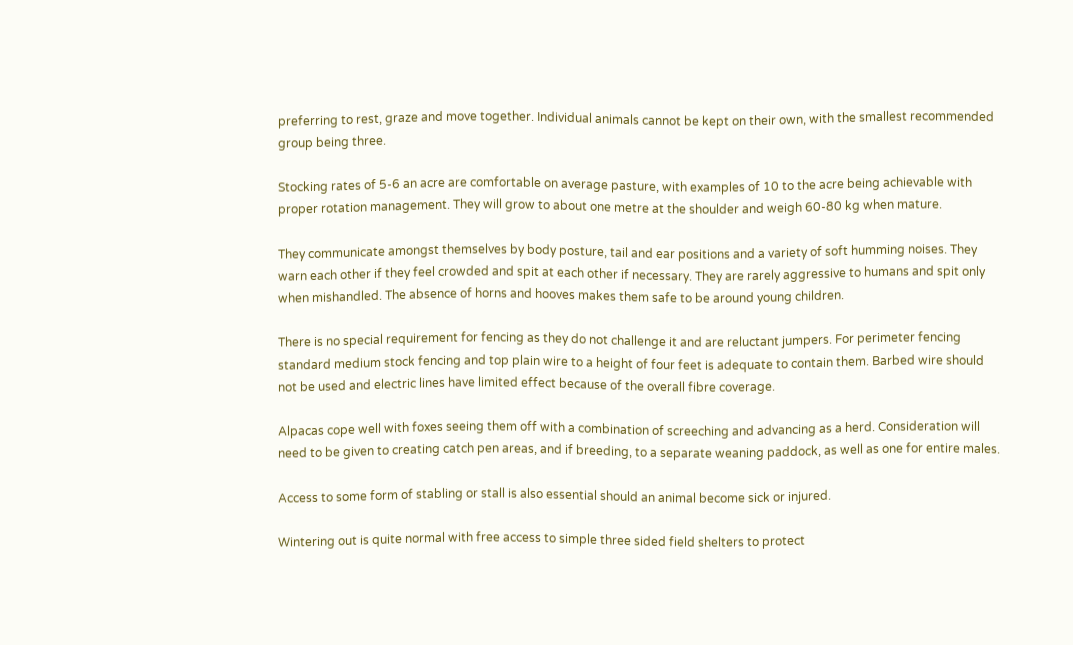preferring to rest, graze and move together. Individual animals cannot be kept on their own, with the smallest recommended group being three.

Stocking rates of 5-6 an acre are comfortable on average pasture, with examples of 10 to the acre being achievable with proper rotation management. They will grow to about one metre at the shoulder and weigh 60-80 kg when mature.

They communicate amongst themselves by body posture, tail and ear positions and a variety of soft humming noises. They warn each other if they feel crowded and spit at each other if necessary. They are rarely aggressive to humans and spit only when mishandled. The absence of horns and hooves makes them safe to be around young children.

There is no special requirement for fencing as they do not challenge it and are reluctant jumpers. For perimeter fencing standard medium stock fencing and top plain wire to a height of four feet is adequate to contain them. Barbed wire should not be used and electric lines have limited effect because of the overall fibre coverage.

Alpacas cope well with foxes seeing them off with a combination of screeching and advancing as a herd. Consideration will need to be given to creating catch pen areas, and if breeding, to a separate weaning paddock, as well as one for entire males.

Access to some form of stabling or stall is also essential should an animal become sick or injured.

Wintering out is quite normal with free access to simple three sided field shelters to protect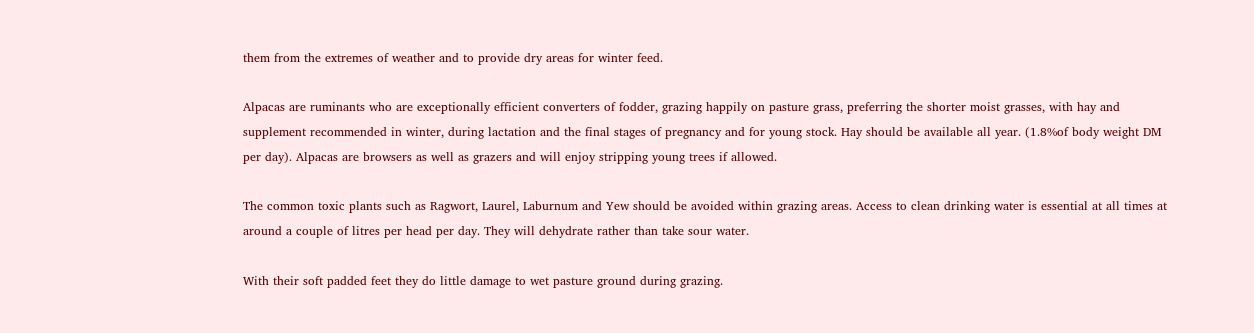them from the extremes of weather and to provide dry areas for winter feed.

Alpacas are ruminants who are exceptionally efficient converters of fodder, grazing happily on pasture grass, preferring the shorter moist grasses, with hay and supplement recommended in winter, during lactation and the final stages of pregnancy and for young stock. Hay should be available all year. (1.8%of body weight DM per day). Alpacas are browsers as well as grazers and will enjoy stripping young trees if allowed.

The common toxic plants such as Ragwort, Laurel, Laburnum and Yew should be avoided within grazing areas. Access to clean drinking water is essential at all times at around a couple of litres per head per day. They will dehydrate rather than take sour water.

With their soft padded feet they do little damage to wet pasture ground during grazing.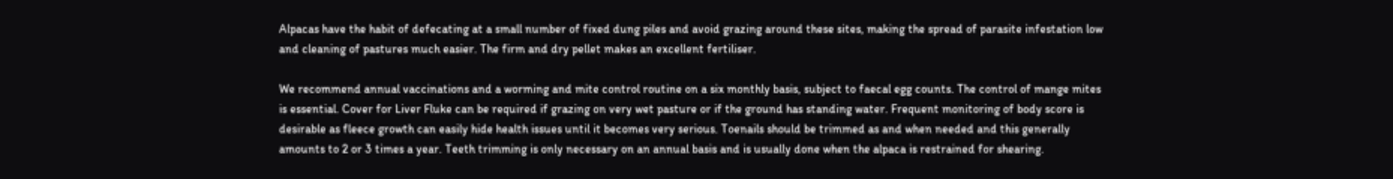Alpacas have the habit of defecating at a small number of fixed dung piles and avoid grazing around these sites, making the spread of parasite infestation low and cleaning of pastures much easier. The firm and dry pellet makes an excellent fertiliser.

We recommend annual vaccinations and a worming and mite control routine on a six monthly basis, subject to faecal egg counts. The control of mange mites is essential. Cover for Liver Fluke can be required if grazing on very wet pasture or if the ground has standing water. Frequent monitoring of body score is desirable as fleece growth can easily hide health issues until it becomes very serious. Toenails should be trimmed as and when needed and this generally amounts to 2 or 3 times a year. Teeth trimming is only necessary on an annual basis and is usually done when the alpaca is restrained for shearing.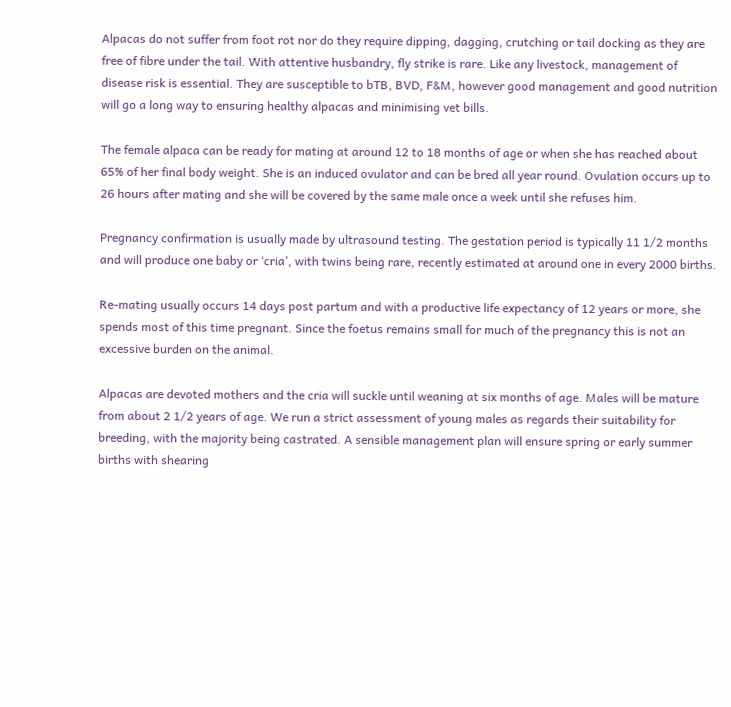Alpacas do not suffer from foot rot nor do they require dipping, dagging, crutching or tail docking as they are free of fibre under the tail. With attentive husbandry, fly strike is rare. Like any livestock, management of disease risk is essential. They are susceptible to bTB, BVD, F&M, however good management and good nutrition will go a long way to ensuring healthy alpacas and minimising vet bills.

The female alpaca can be ready for mating at around 12 to 18 months of age or when she has reached about 65% of her final body weight. She is an induced ovulator and can be bred all year round. Ovulation occurs up to 26 hours after mating and she will be covered by the same male once a week until she refuses him.

Pregnancy confirmation is usually made by ultrasound testing. The gestation period is typically 11 1/2 months and will produce one baby or ‘cria’, with twins being rare, recently estimated at around one in every 2000 births.

Re-mating usually occurs 14 days post partum and with a productive life expectancy of 12 years or more, she spends most of this time pregnant. Since the foetus remains small for much of the pregnancy this is not an excessive burden on the animal.

Alpacas are devoted mothers and the cria will suckle until weaning at six months of age. Males will be mature from about 2 1/2 years of age. We run a strict assessment of young males as regards their suitability for breeding, with the majority being castrated. A sensible management plan will ensure spring or early summer births with shearing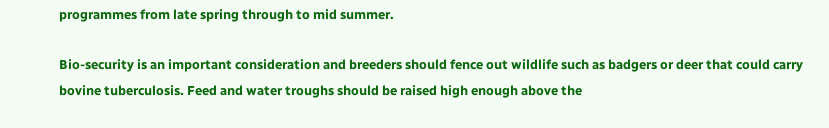programmes from late spring through to mid summer.

Bio-security is an important consideration and breeders should fence out wildlife such as badgers or deer that could carry bovine tuberculosis. Feed and water troughs should be raised high enough above the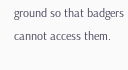ground so that badgers cannot access them.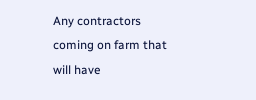Any contractors coming on farm that will have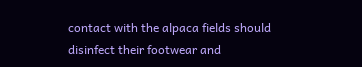contact with the alpaca fields should disinfect their footwear and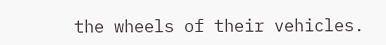the wheels of their vehicles.